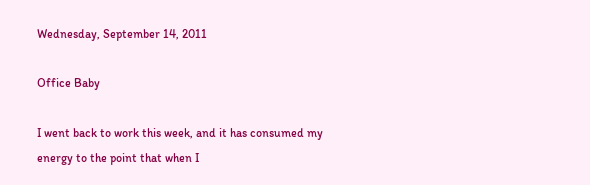Wednesday, September 14, 2011

Office Baby

I went back to work this week, and it has consumed my energy to the point that when I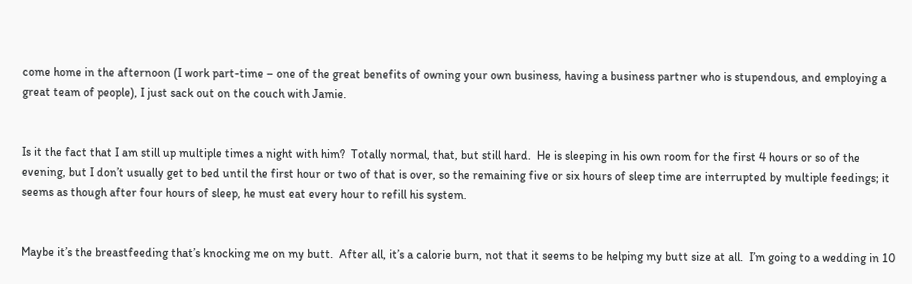come home in the afternoon (I work part-time – one of the great benefits of owning your own business, having a business partner who is stupendous, and employing a great team of people), I just sack out on the couch with Jamie.


Is it the fact that I am still up multiple times a night with him?  Totally normal, that, but still hard.  He is sleeping in his own room for the first 4 hours or so of the evening, but I don’t usually get to bed until the first hour or two of that is over, so the remaining five or six hours of sleep time are interrupted by multiple feedings; it seems as though after four hours of sleep, he must eat every hour to refill his system.


Maybe it’s the breastfeeding that’s knocking me on my butt.  After all, it’s a calorie burn, not that it seems to be helping my butt size at all.  I’m going to a wedding in 10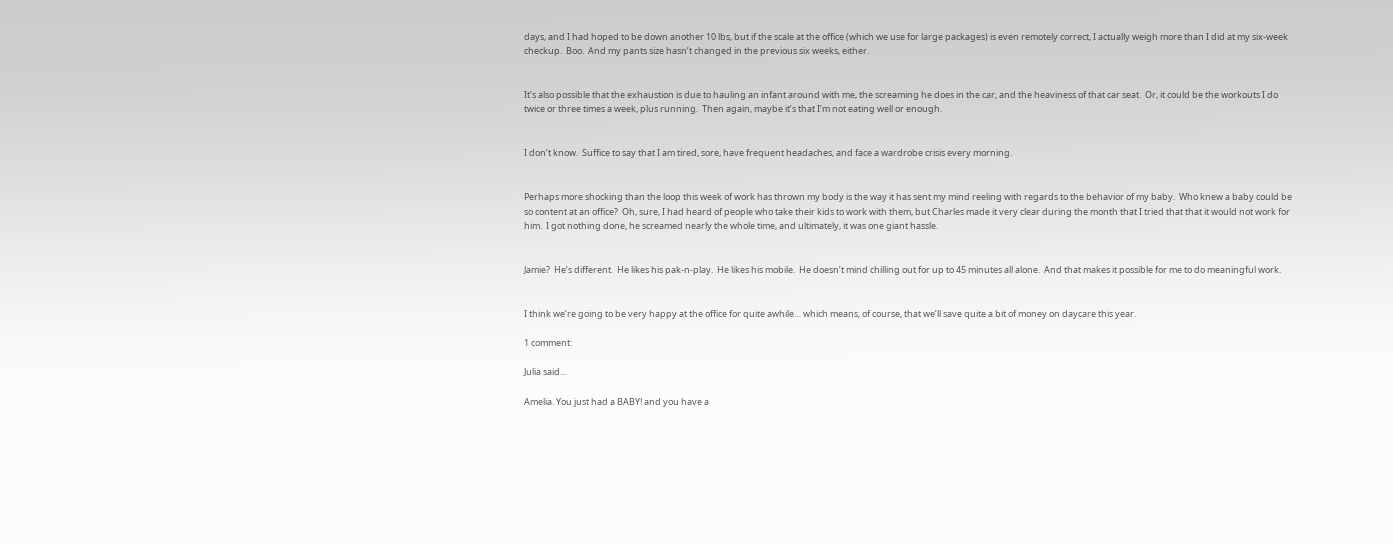days, and I had hoped to be down another 10 lbs, but if the scale at the office (which we use for large packages) is even remotely correct, I actually weigh more than I did at my six-week checkup.  Boo.  And my pants size hasn’t changed in the previous six weeks, either.


It’s also possible that the exhaustion is due to hauling an infant around with me, the screaming he does in the car, and the heaviness of that car seat.  Or, it could be the workouts I do twice or three times a week, plus running.  Then again, maybe it’s that I’m not eating well or enough.


I don’t know.  Suffice to say that I am tired, sore, have frequent headaches, and face a wardrobe crisis every morning.


Perhaps more shocking than the loop this week of work has thrown my body is the way it has sent my mind reeling with regards to the behavior of my baby.  Who knew a baby could be so content at an office?  Oh, sure, I had heard of people who take their kids to work with them, but Charles made it very clear during the month that I tried that that it would not work for him.  I got nothing done, he screamed nearly the whole time, and ultimately, it was one giant hassle.


Jamie?  He’s different.  He likes his pak-n-play.  He likes his mobile.  He doesn’t mind chilling out for up to 45 minutes all alone.  And that makes it possible for me to do meaningful work.


I think we’re going to be very happy at the office for quite awhile… which means, of course, that we’ll save quite a bit of money on daycare this year.

1 comment:

Julia said...

Amelia. You just had a BABY! and you have a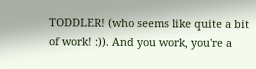TODDLER! (who seems like quite a bit of work! :)). And you work, you're a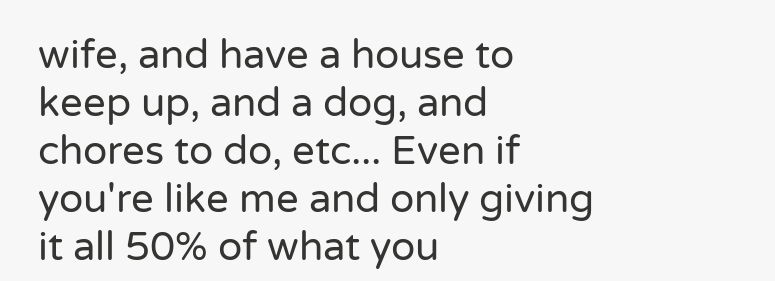wife, and have a house to keep up, and a dog, and chores to do, etc... Even if you're like me and only giving it all 50% of what you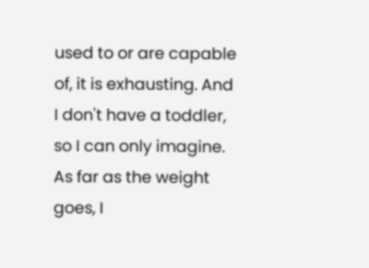used to or are capable of, it is exhausting. And I don't have a toddler, so I can only imagine. As far as the weight goes, I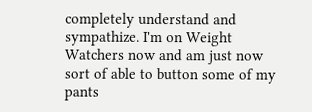completely understand and sympathize. I'm on Weight Watchers now and am just now sort of able to button some of my pants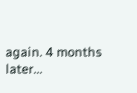again. 4 months later...